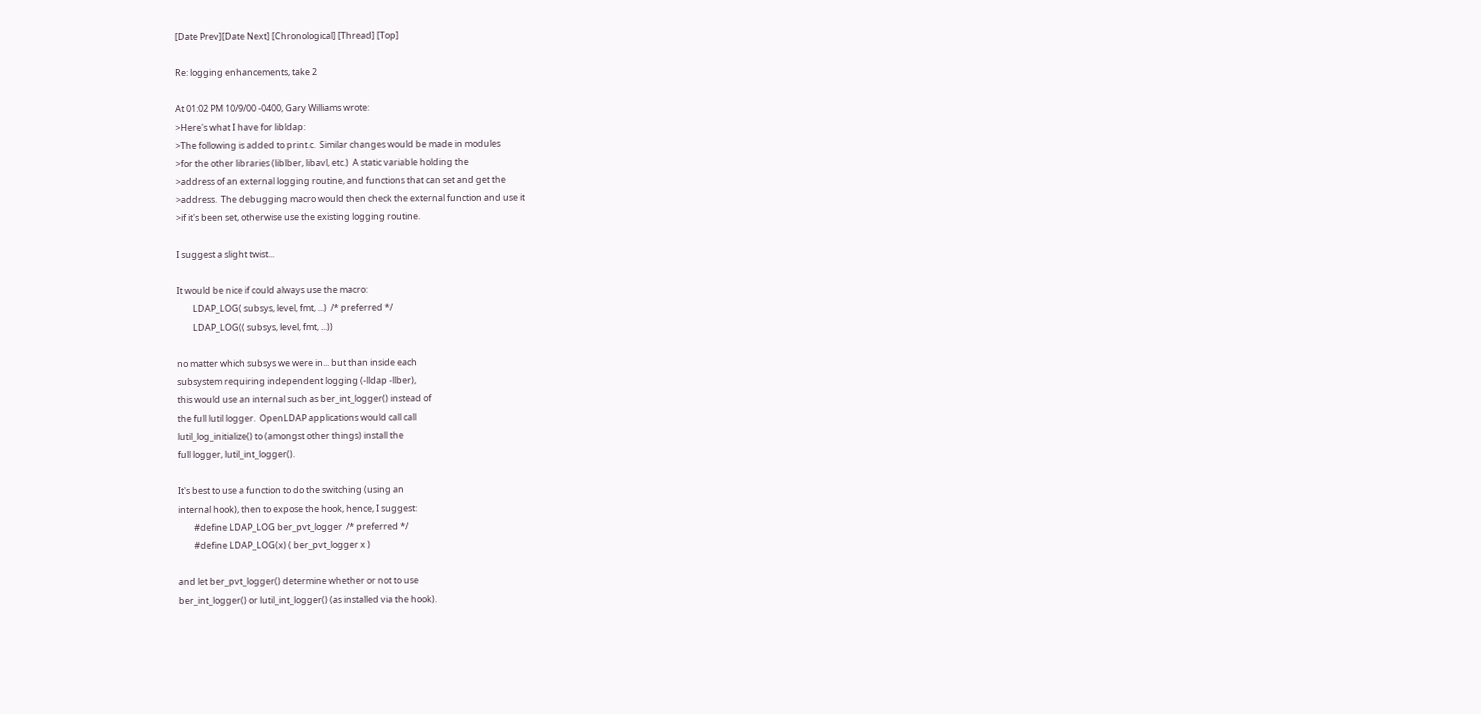[Date Prev][Date Next] [Chronological] [Thread] [Top]

Re: logging enhancements, take 2

At 01:02 PM 10/9/00 -0400, Gary Williams wrote:
>Here's what I have for libldap:
>The following is added to print.c.  Similar changes would be made in modules
>for the other libraries (liblber, libavl, etc.)  A static variable holding the
>address of an external logging routine, and functions that can set and get the
>address.  The debugging macro would then check the external function and use it
>if it's been set, otherwise use the existing logging routine.

I suggest a slight twist...

It would be nice if could always use the macro:
        LDAP_LOG( subsys, level, fmt, ...)  /* preferred */
        LDAP_LOG(( subsys, level, fmt, ...))

no matter which subsys we were in... but than inside each
subsystem requiring independent logging (-lldap -llber),
this would use an internal such as ber_int_logger() instead of
the full lutil logger.  OpenLDAP applications would call call
lutil_log_initialize() to (amongst other things) install the
full logger, lutil_int_logger().

It's best to use a function to do the switching (using an
internal hook), then to expose the hook, hence, I suggest:
        #define LDAP_LOG ber_pvt_logger  /* preferred */
        #define LDAP_LOG(x) ( ber_pvt_logger x )

and let ber_pvt_logger() determine whether or not to use
ber_int_logger() or lutil_int_logger() (as installed via the hook).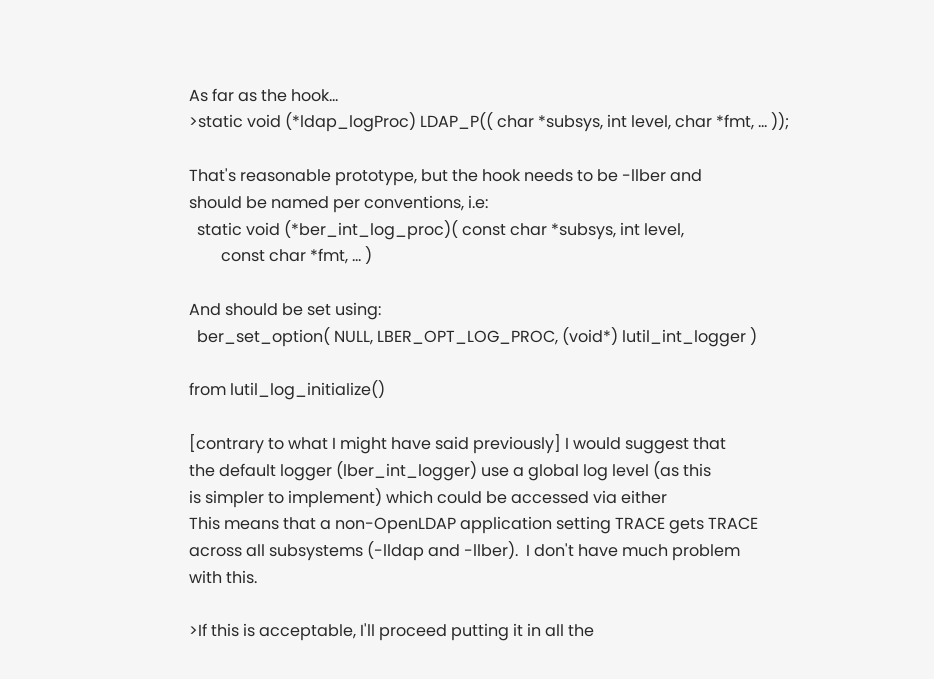As far as the hook...
>static void (*ldap_logProc) LDAP_P(( char *subsys, int level, char *fmt, ... ));

That's reasonable prototype, but the hook needs to be -llber and
should be named per conventions, i.e:
  static void (*ber_int_log_proc)( const char *subsys, int level,
        const char *fmt, ... )

And should be set using:
  ber_set_option( NULL, LBER_OPT_LOG_PROC, (void*) lutil_int_logger )

from lutil_log_initialize()

[contrary to what I might have said previously] I would suggest that
the default logger (lber_int_logger) use a global log level (as this
is simpler to implement) which could be accessed via either
This means that a non-OpenLDAP application setting TRACE gets TRACE
across all subsystems (-lldap and -llber).  I don't have much problem
with this.

>If this is acceptable, I'll proceed putting it in all the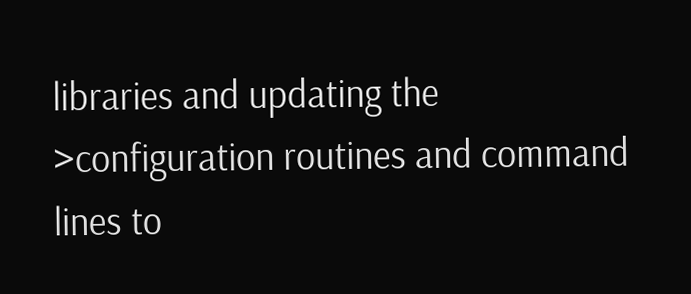libraries and updating the
>configuration routines and command lines to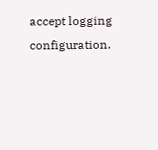accept logging configuration.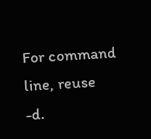For command line, reuse -d.